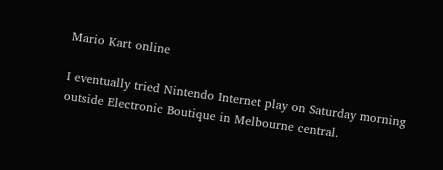Mario Kart online

I eventually tried Nintendo Internet play on Saturday morning outside Electronic Boutique in Melbourne central.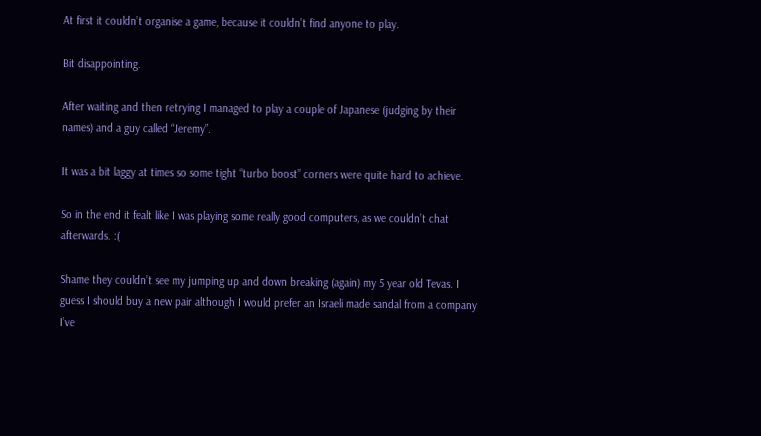At first it couldn’t organise a game, because it couldn’t find anyone to play.

Bit disappointing.

After waiting and then retrying I managed to play a couple of Japanese (judging by their names) and a guy called “Jeremy”.

It was a bit laggy at times so some tight “turbo boost” corners were quite hard to achieve.

So in the end it fealt like I was playing some really good computers, as we couldn’t chat afterwards. :(

Shame they couldn’t see my jumping up and down breaking (again) my 5 year old Tevas. I guess I should buy a new pair although I would prefer an Israeli made sandal from a company I’ve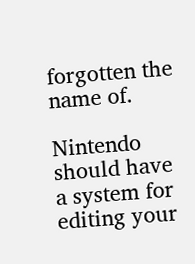forgotten the name of.

Nintendo should have a system for editing your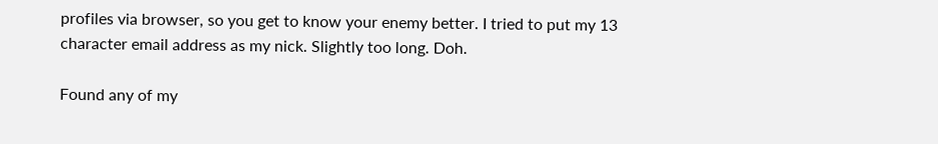profiles via browser, so you get to know your enemy better. I tried to put my 13 character email address as my nick. Slightly too long. Doh.

Found any of my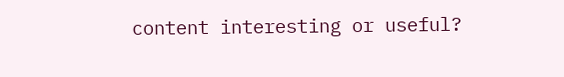content interesting or useful?